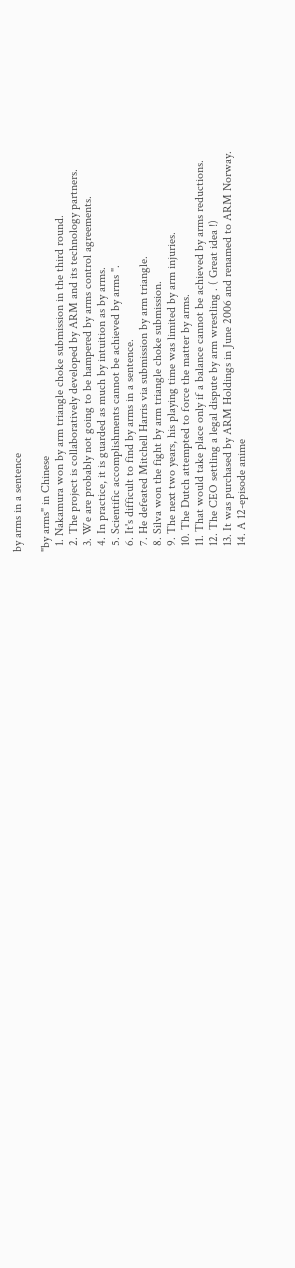by arms in a sentence

"by arms" in Chinese
  1. Nakamura won by arm triangle choke submission in the third round.
  2. The project is collaboratively developed by ARM and its technology partners.
  3. We are probably not going to be hampered by arms control agreements.
  4. In practice, it is guarded as much by intuition as by arms.
  5. Scientific accomplishments cannot be achieved by arms ".
  6. It's difficult to find by arms in a sentence.
  7. He defeated Mitchell Harris via submission by arm triangle.
  8. Silva won the fight by arm triangle choke submission.
  9. The next two years, his playing time was limited by arm injuries.
  10. The Dutch attempted to force the matter by arms.
  11. That would take place only if a balance cannot be achieved by arms reductions.
  12. The CEO settling a legal dispute by arm wrestling . ( Great idea !)
  13. It was purchased by ARM Holdings in June 2006 and renamed to ARM Norway.
  14. A 12-episode anime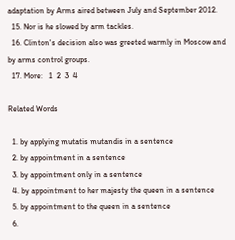adaptation by Arms aired between July and September 2012.
  15. Nor is he slowed by arm tackles.
  16. Clinton's decision also was greeted warmly in Moscow and by arms control groups.
  17. More:   1  2  3  4

Related Words

  1. by applying mutatis mutandis in a sentence
  2. by appointment in a sentence
  3. by appointment only in a sentence
  4. by appointment to her majesty the queen in a sentence
  5. by appointment to the queen in a sentence
  6.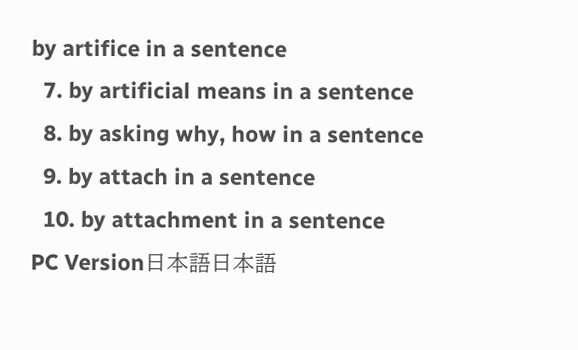by artifice in a sentence
  7. by artificial means in a sentence
  8. by asking why, how in a sentence
  9. by attach in a sentence
  10. by attachment in a sentence
PC Version日本語日本語